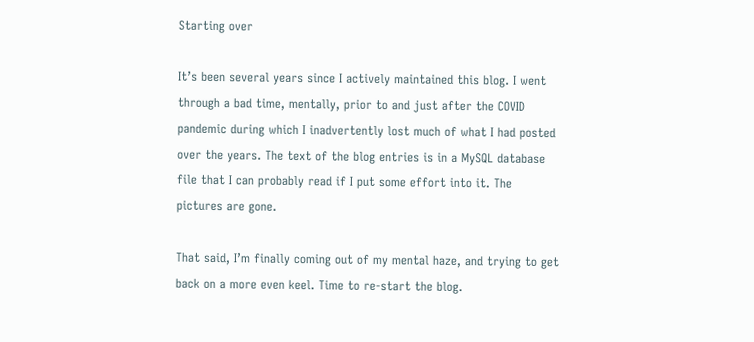Starting over

It’s been several years since I actively maintained this blog. I went through a bad time, mentally, prior to and just after the COVID pandemic during which I inadvertently lost much of what I had posted over the years. The text of the blog entries is in a MySQL database file that I can probably read if I put some effort into it. The pictures are gone.

That said, I’m finally coming out of my mental haze, and trying to get back on a more even keel. Time to re-start the blog.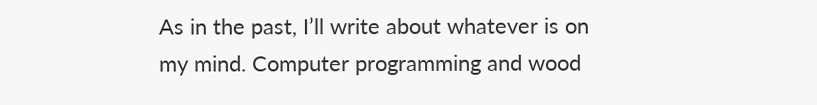As in the past, I’ll write about whatever is on my mind. Computer programming and wood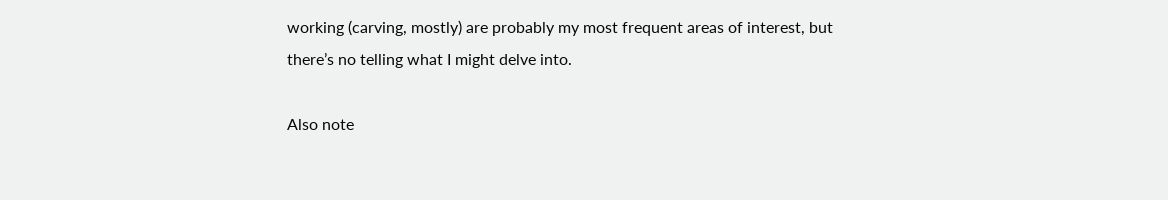working (carving, mostly) are probably my most frequent areas of interest, but there’s no telling what I might delve into.

Also note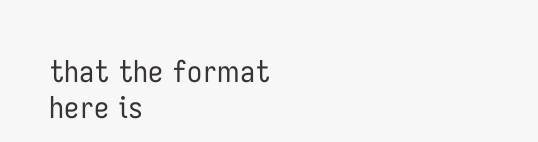that the format here is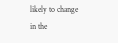likely to change in the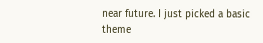near future. I just picked a basic theme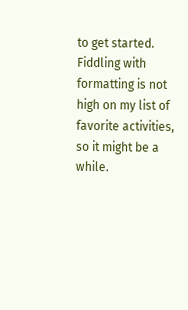to get started. Fiddling with formatting is not high on my list of favorite activities, so it might be a while.